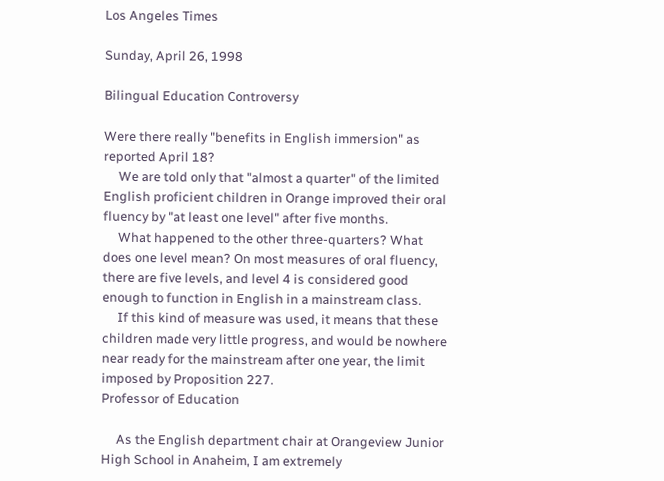Los Angeles Times

Sunday, April 26, 1998

Bilingual Education Controversy

Were there really "benefits in English immersion" as reported April 18?
     We are told only that "almost a quarter" of the limited English proficient children in Orange improved their oral fluency by "at least one level" after five months.
     What happened to the other three-quarters? What does one level mean? On most measures of oral fluency, there are five levels, and level 4 is considered good enough to function in English in a mainstream class.
     If this kind of measure was used, it means that these children made very little progress, and would be nowhere near ready for the mainstream after one year, the limit imposed by Proposition 227.
Professor of Education

     As the English department chair at Orangeview Junior High School in Anaheim, I am extremely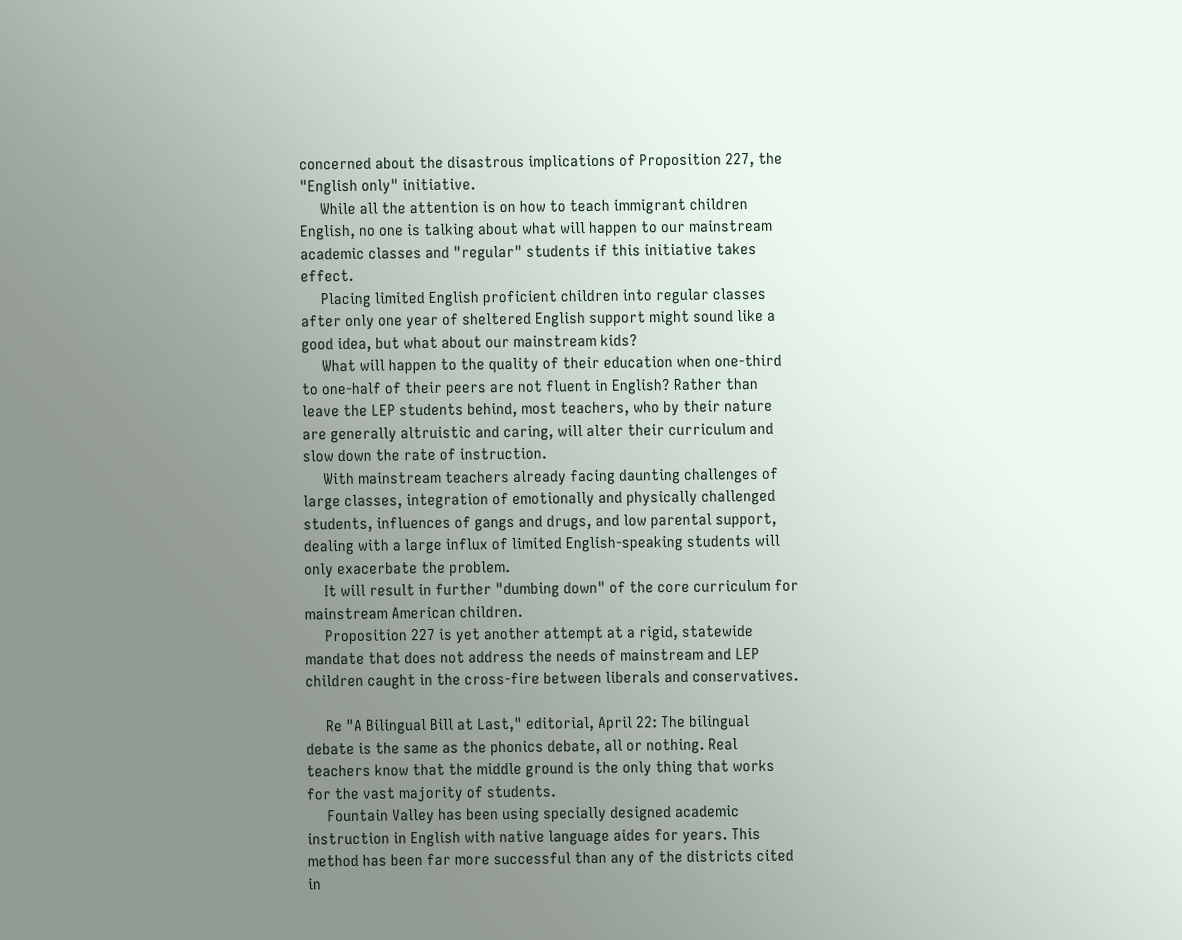concerned about the disastrous implications of Proposition 227, the "English only" initiative.
     While all the attention is on how to teach immigrant children English, no one is talking about what will happen to our mainstream academic classes and "regular" students if this initiative takes effect.
     Placing limited English proficient children into regular classes after only one year of sheltered English support might sound like a good idea, but what about our mainstream kids?
     What will happen to the quality of their education when one-third to one-half of their peers are not fluent in English? Rather than leave the LEP students behind, most teachers, who by their nature are generally altruistic and caring, will alter their curriculum and slow down the rate of instruction.
     With mainstream teachers already facing daunting challenges of large classes, integration of emotionally and physically challenged students, influences of gangs and drugs, and low parental support, dealing with a large influx of limited English-speaking students will only exacerbate the problem.
     It will result in further "dumbing down" of the core curriculum for mainstream American children.
     Proposition 227 is yet another attempt at a rigid, statewide mandate that does not address the needs of mainstream and LEP children caught in the cross-fire between liberals and conservatives.

     Re "A Bilingual Bill at Last," editorial, April 22: The bilingual debate is the same as the phonics debate, all or nothing. Real teachers know that the middle ground is the only thing that works for the vast majority of students.
     Fountain Valley has been using specially designed academic instruction in English with native language aides for years. This method has been far more successful than any of the districts cited in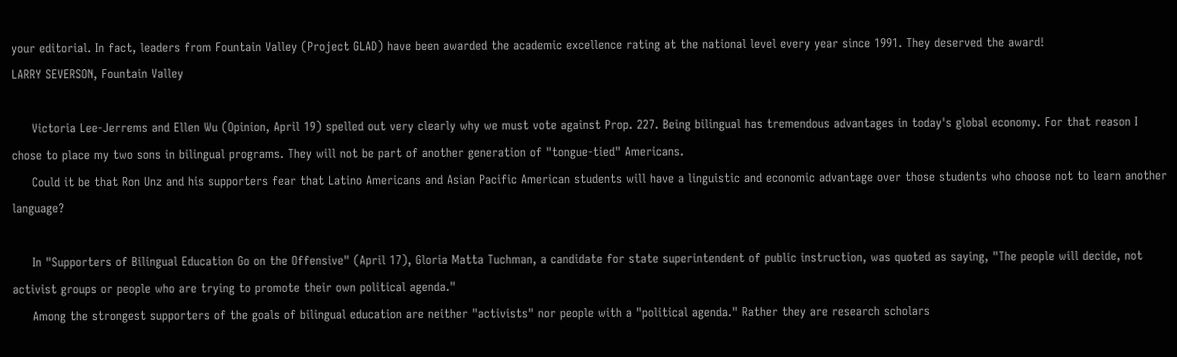your editorial. In fact, leaders from Fountain Valley (Project GLAD) have been awarded the academic excellence rating at the national level every year since 1991. They deserved the award!
LARRY SEVERSON, Fountain Valley

     Victoria Lee-Jerrems and Ellen Wu (Opinion, April 19) spelled out very clearly why we must vote against Prop. 227. Being bilingual has tremendous advantages in today's global economy. For that reason I chose to place my two sons in bilingual programs. They will not be part of another generation of "tongue-tied" Americans.
     Could it be that Ron Unz and his supporters fear that Latino Americans and Asian Pacific American students will have a linguistic and economic advantage over those students who choose not to learn another language?

     In "Supporters of Bilingual Education Go on the Offensive" (April 17), Gloria Matta Tuchman, a candidate for state superintendent of public instruction, was quoted as saying, "The people will decide, not activist groups or people who are trying to promote their own political agenda."
     Among the strongest supporters of the goals of bilingual education are neither "activists" nor people with a "political agenda." Rather they are research scholars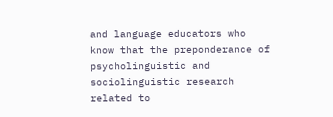and language educators who know that the preponderance of psycholinguistic and sociolinguistic research related to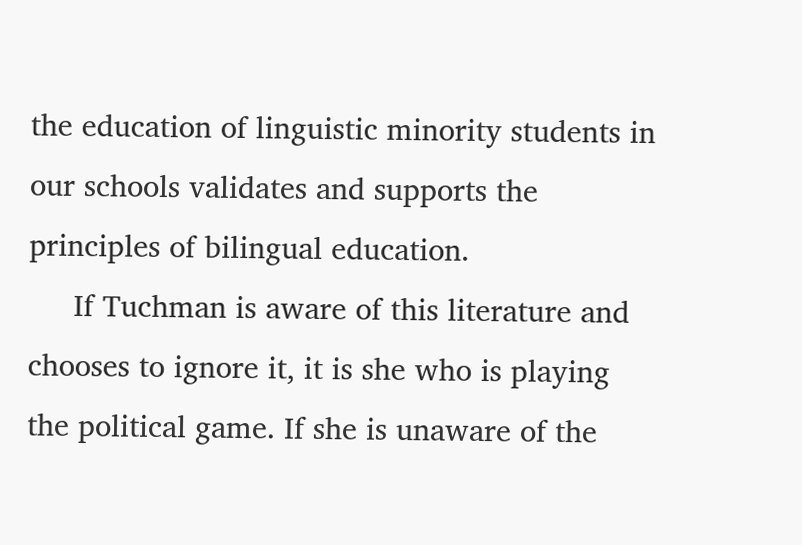the education of linguistic minority students in our schools validates and supports the principles of bilingual education.
     If Tuchman is aware of this literature and chooses to ignore it, it is she who is playing the political game. If she is unaware of the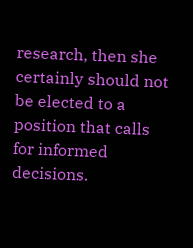research, then she certainly should not be elected to a position that calls for informed decisions.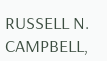RUSSELL N. CAMPBELL,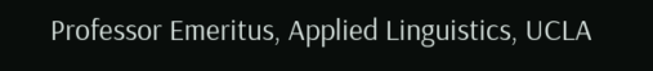Professor Emeritus, Applied Linguistics, UCLA